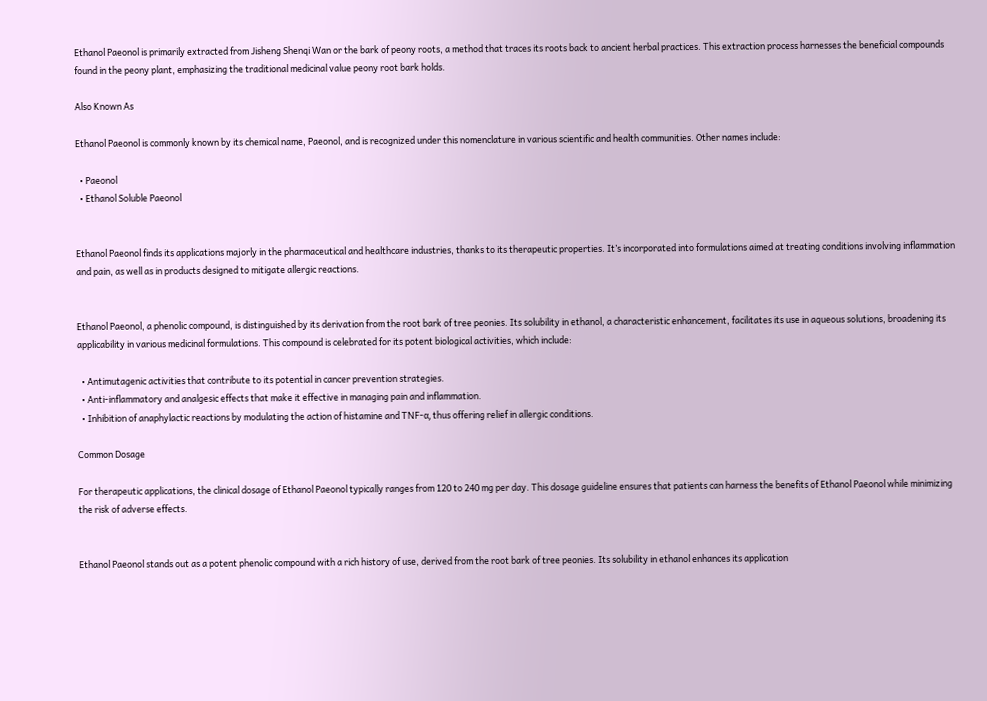Ethanol Paeonol is primarily extracted from Jisheng Shenqi Wan or the bark of peony roots, a method that traces its roots back to ancient herbal practices. This extraction process harnesses the beneficial compounds found in the peony plant, emphasizing the traditional medicinal value peony root bark holds.

Also Known As

Ethanol Paeonol is commonly known by its chemical name, Paeonol, and is recognized under this nomenclature in various scientific and health communities. Other names include:

  • Paeonol
  • Ethanol Soluble Paeonol


Ethanol Paeonol finds its applications majorly in the pharmaceutical and healthcare industries, thanks to its therapeutic properties. It’s incorporated into formulations aimed at treating conditions involving inflammation and pain, as well as in products designed to mitigate allergic reactions.


Ethanol Paeonol, a phenolic compound, is distinguished by its derivation from the root bark of tree peonies. Its solubility in ethanol, a characteristic enhancement, facilitates its use in aqueous solutions, broadening its applicability in various medicinal formulations. This compound is celebrated for its potent biological activities, which include:

  • Antimutagenic activities that contribute to its potential in cancer prevention strategies.
  • Anti-inflammatory and analgesic effects that make it effective in managing pain and inflammation.
  • Inhibition of anaphylactic reactions by modulating the action of histamine and TNF-α, thus offering relief in allergic conditions.

Common Dosage

For therapeutic applications, the clinical dosage of Ethanol Paeonol typically ranges from 120 to 240 mg per day. This dosage guideline ensures that patients can harness the benefits of Ethanol Paeonol while minimizing the risk of adverse effects.


Ethanol Paeonol stands out as a potent phenolic compound with a rich history of use, derived from the root bark of tree peonies. Its solubility in ethanol enhances its application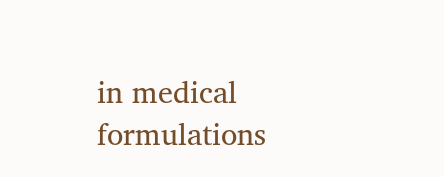in medical formulations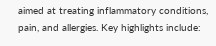aimed at treating inflammatory conditions, pain, and allergies. Key highlights include: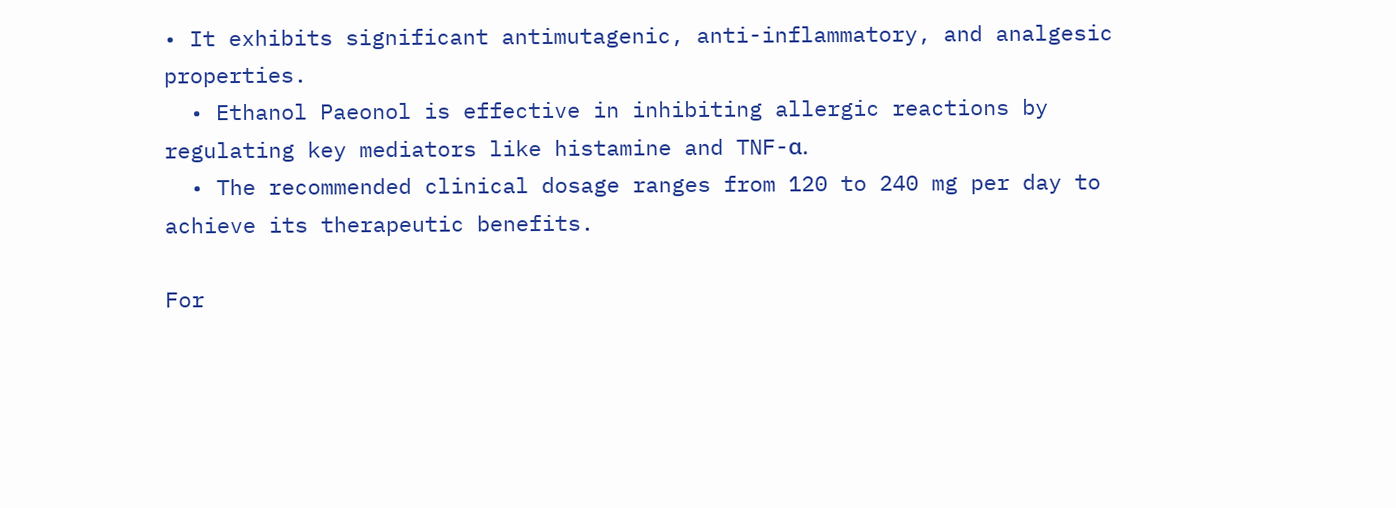• It exhibits significant antimutagenic, anti-inflammatory, and analgesic properties.
  • Ethanol Paeonol is effective in inhibiting allergic reactions by regulating key mediators like histamine and TNF-α.
  • The recommended clinical dosage ranges from 120 to 240 mg per day to achieve its therapeutic benefits.

For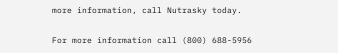more information, call Nutrasky today.

For more information call (800) 688-5956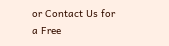or Contact Us for a Free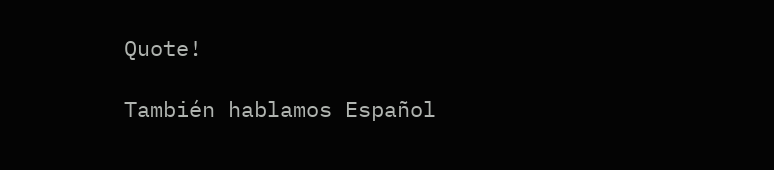Quote!

También hablamos Español